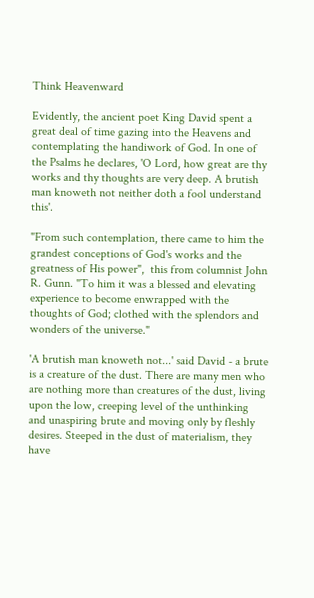Think Heavenward

Evidently, the ancient poet King David spent a great deal of time gazing into the Heavens and contemplating the handiwork of God. In one of the Psalms he declares, 'O Lord, how great are thy works and thy thoughts are very deep. A brutish man knoweth not neither doth a fool understand this'.

"From such contemplation, there came to him the grandest conceptions of God's works and the greatness of His power",  this from columnist John R. Gunn. "To him it was a blessed and elevating experience to become enwrapped with the thoughts of God; clothed with the splendors and wonders of the universe."

'A brutish man knoweth not...' said David - a brute is a creature of the dust. There are many men who are nothing more than creatures of the dust, living upon the low, creeping level of the unthinking and unaspiring brute and moving only by fleshly desires. Steeped in the dust of materialism, they have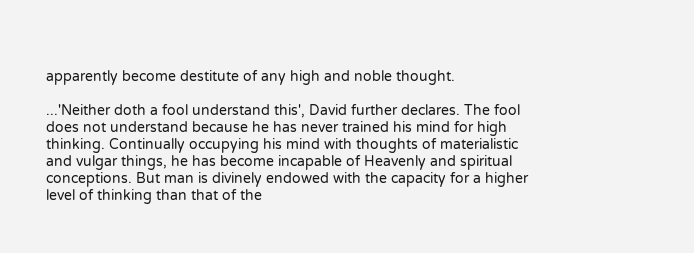apparently become destitute of any high and noble thought.

...'Neither doth a fool understand this', David further declares. The fool does not understand because he has never trained his mind for high thinking. Continually occupying his mind with thoughts of materialistic and vulgar things, he has become incapable of Heavenly and spiritual conceptions. But man is divinely endowed with the capacity for a higher level of thinking than that of the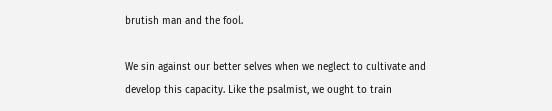brutish man and the fool.

We sin against our better selves when we neglect to cultivate and develop this capacity. Like the psalmist, we ought to train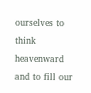ourselves to think heavenward and to fill our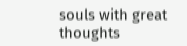souls with great thoughts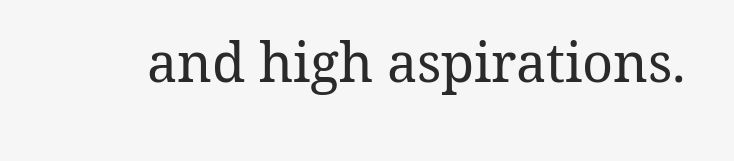and high aspirations.